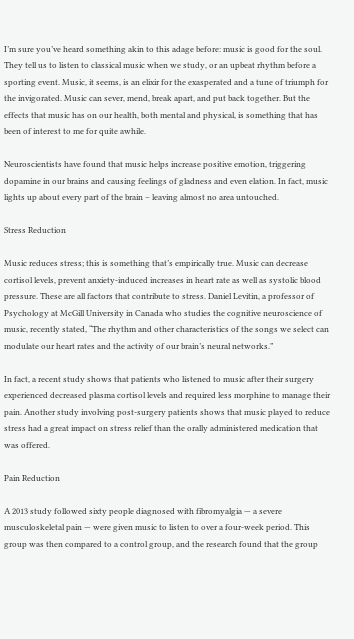I’m sure you’ve heard something akin to this adage before: music is good for the soul. They tell us to listen to classical music when we study, or an upbeat rhythm before a sporting event. Music, it seems, is an elixir for the exasperated and a tune of triumph for the invigorated. Music can sever, mend, break apart, and put back together. But the effects that music has on our health, both mental and physical, is something that has been of interest to me for quite awhile.

Neuroscientists have found that music helps increase positive emotion, triggering dopamine in our brains and causing feelings of gladness and even elation. In fact, music lights up about every part of the brain – leaving almost no area untouched.

Stress Reduction

Music reduces stress; this is something that’s empirically true. Music can decrease cortisol levels, prevent anxiety-induced increases in heart rate as well as systolic blood pressure. These are all factors that contribute to stress. Daniel Levitin, a professor of Psychology at McGill University in Canada who studies the cognitive neuroscience of music, recently stated, “The rhythm and other characteristics of the songs we select can modulate our heart rates and the activity of our brain’s neural networks.”

In fact, a recent study shows that patients who listened to music after their surgery experienced decreased plasma cortisol levels and required less morphine to manage their pain. Another study involving post-surgery patients shows that music played to reduce stress had a great impact on stress relief than the orally administered medication that was offered.

Pain Reduction

A 2013 study followed sixty people diagnosed with fibromyalgia — a severe musculoskeletal pain — were given music to listen to over a four-week period. This group was then compared to a control group, and the research found that the group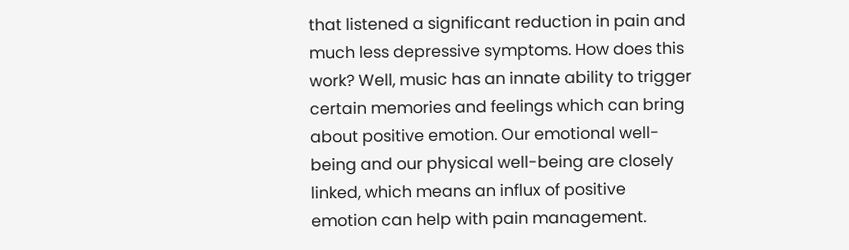that listened a significant reduction in pain and much less depressive symptoms. How does this work? Well, music has an innate ability to trigger certain memories and feelings which can bring about positive emotion. Our emotional well-being and our physical well-being are closely linked, which means an influx of positive emotion can help with pain management.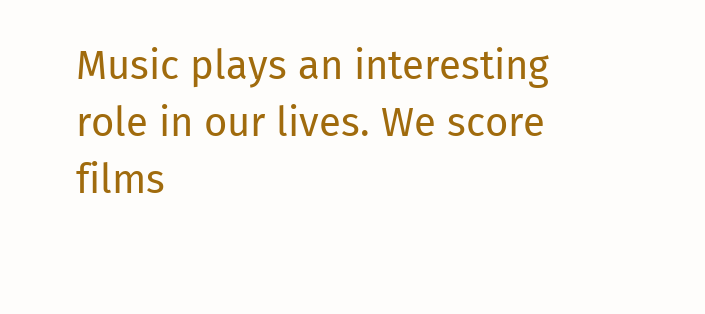Music plays an interesting role in our lives. We score films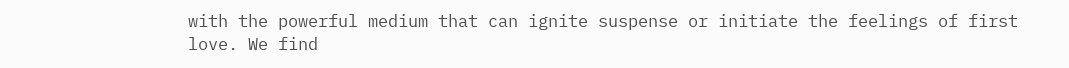with the powerful medium that can ignite suspense or initiate the feelings of first love. We find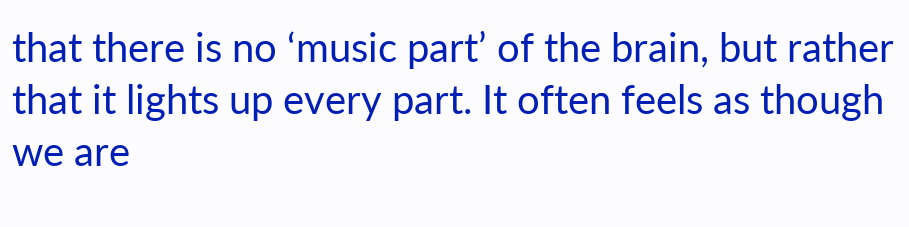that there is no ‘music part’ of the brain, but rather that it lights up every part. It often feels as though we are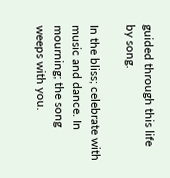guided through this life by song.

In the bliss; celebrate with music and dance. In mourning; the song weeps with you.